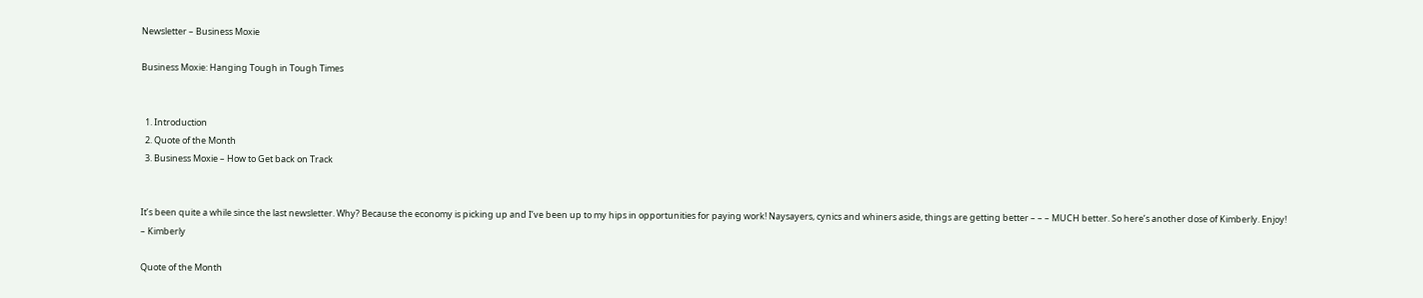Newsletter – Business Moxie

Business Moxie: Hanging Tough in Tough Times


  1. Introduction
  2. Quote of the Month
  3. Business Moxie – How to Get back on Track


It’s been quite a while since the last newsletter. Why? Because the economy is picking up and I’ve been up to my hips in opportunities for paying work! Naysayers, cynics and whiners aside, things are getting better – – – MUCH better. So here’s another dose of Kimberly. Enjoy! – Kimberly

Quote of the Month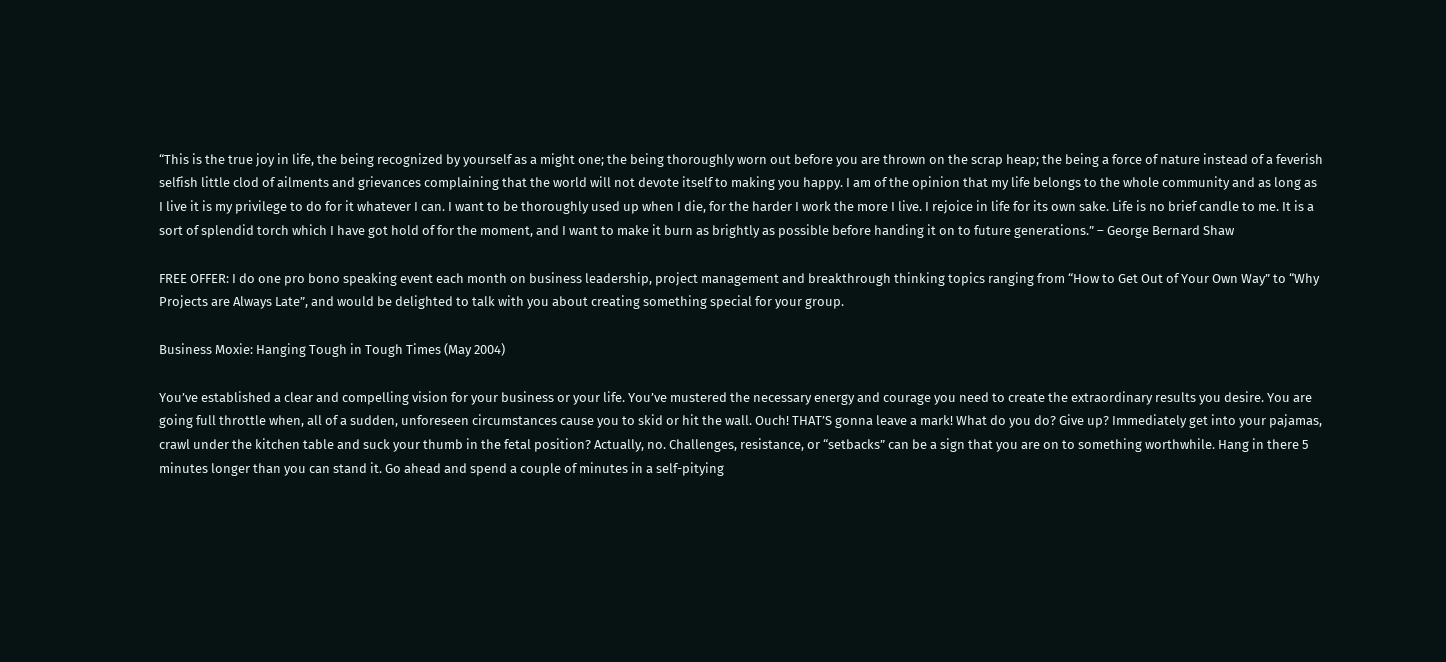“This is the true joy in life, the being recognized by yourself as a might one; the being thoroughly worn out before you are thrown on the scrap heap; the being a force of nature instead of a feverish selfish little clod of ailments and grievances complaining that the world will not devote itself to making you happy. I am of the opinion that my life belongs to the whole community and as long as I live it is my privilege to do for it whatever I can. I want to be thoroughly used up when I die, for the harder I work the more I live. I rejoice in life for its own sake. Life is no brief candle to me. It is a sort of splendid torch which I have got hold of for the moment, and I want to make it burn as brightly as possible before handing it on to future generations.” – George Bernard Shaw

FREE OFFER: I do one pro bono speaking event each month on business leadership, project management and breakthrough thinking topics ranging from “How to Get Out of Your Own Way” to “Why Projects are Always Late”, and would be delighted to talk with you about creating something special for your group.

Business Moxie: Hanging Tough in Tough Times (May 2004)

You’ve established a clear and compelling vision for your business or your life. You’ve mustered the necessary energy and courage you need to create the extraordinary results you desire. You are going full throttle when, all of a sudden, unforeseen circumstances cause you to skid or hit the wall. Ouch! THAT’S gonna leave a mark! What do you do? Give up? Immediately get into your pajamas, crawl under the kitchen table and suck your thumb in the fetal position? Actually, no. Challenges, resistance, or “setbacks” can be a sign that you are on to something worthwhile. Hang in there 5 minutes longer than you can stand it. Go ahead and spend a couple of minutes in a self-pitying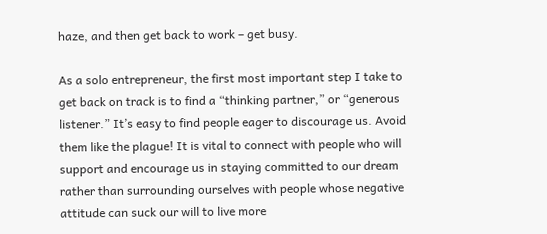haze, and then get back to work – get busy.

As a solo entrepreneur, the first most important step I take to get back on track is to find a “thinking partner,” or “generous listener.” It’s easy to find people eager to discourage us. Avoid them like the plague! It is vital to connect with people who will support and encourage us in staying committed to our dream rather than surrounding ourselves with people whose negative attitude can suck our will to live more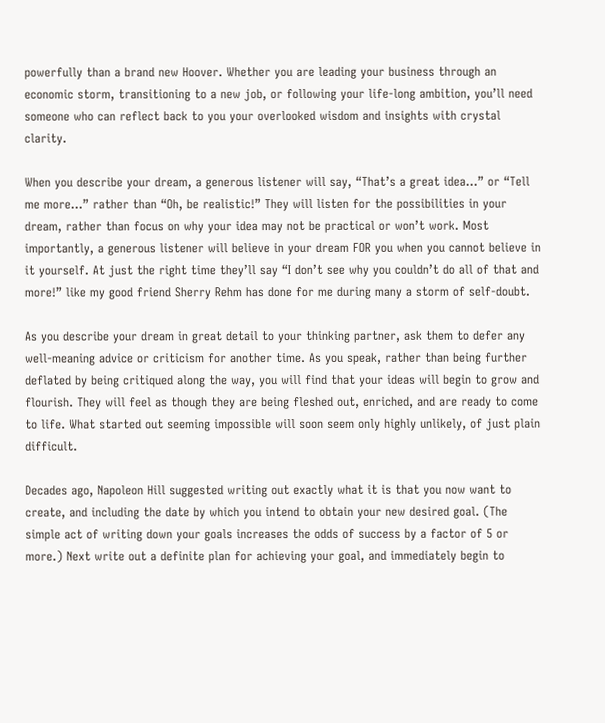powerfully than a brand new Hoover. Whether you are leading your business through an economic storm, transitioning to a new job, or following your life-long ambition, you’ll need someone who can reflect back to you your overlooked wisdom and insights with crystal clarity.

When you describe your dream, a generous listener will say, “That’s a great idea…” or “Tell me more…” rather than “Oh, be realistic!” They will listen for the possibilities in your dream, rather than focus on why your idea may not be practical or won’t work. Most importantly, a generous listener will believe in your dream FOR you when you cannot believe in it yourself. At just the right time they’ll say “I don’t see why you couldn’t do all of that and more!” like my good friend Sherry Rehm has done for me during many a storm of self-doubt.

As you describe your dream in great detail to your thinking partner, ask them to defer any well-meaning advice or criticism for another time. As you speak, rather than being further deflated by being critiqued along the way, you will find that your ideas will begin to grow and flourish. They will feel as though they are being fleshed out, enriched, and are ready to come to life. What started out seeming impossible will soon seem only highly unlikely, of just plain difficult.

Decades ago, Napoleon Hill suggested writing out exactly what it is that you now want to create, and including the date by which you intend to obtain your new desired goal. (The simple act of writing down your goals increases the odds of success by a factor of 5 or more.) Next write out a definite plan for achieving your goal, and immediately begin to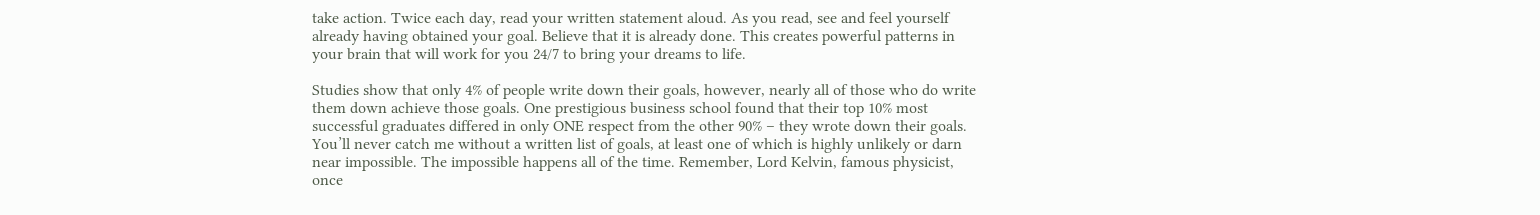take action. Twice each day, read your written statement aloud. As you read, see and feel yourself already having obtained your goal. Believe that it is already done. This creates powerful patterns in your brain that will work for you 24/7 to bring your dreams to life.

Studies show that only 4% of people write down their goals, however, nearly all of those who do write them down achieve those goals. One prestigious business school found that their top 10% most successful graduates differed in only ONE respect from the other 90% – they wrote down their goals. You’ll never catch me without a written list of goals, at least one of which is highly unlikely or darn near impossible. The impossible happens all of the time. Remember, Lord Kelvin, famous physicist, once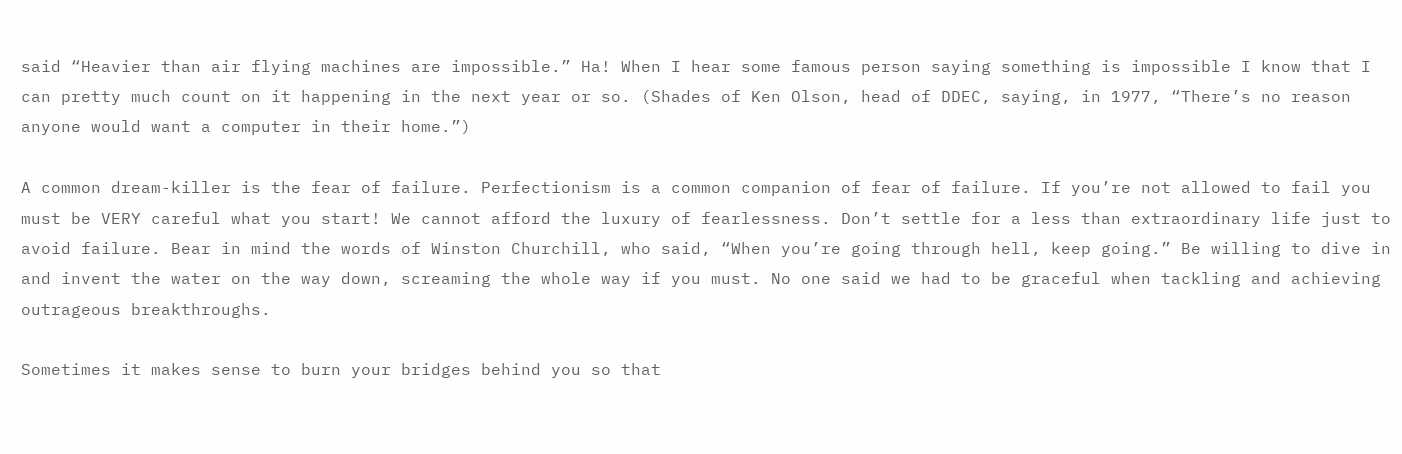said “Heavier than air flying machines are impossible.” Ha! When I hear some famous person saying something is impossible I know that I can pretty much count on it happening in the next year or so. (Shades of Ken Olson, head of DDEC, saying, in 1977, “There’s no reason anyone would want a computer in their home.”)

A common dream-killer is the fear of failure. Perfectionism is a common companion of fear of failure. If you’re not allowed to fail you must be VERY careful what you start! We cannot afford the luxury of fearlessness. Don’t settle for a less than extraordinary life just to avoid failure. Bear in mind the words of Winston Churchill, who said, “When you’re going through hell, keep going.” Be willing to dive in and invent the water on the way down, screaming the whole way if you must. No one said we had to be graceful when tackling and achieving outrageous breakthroughs.

Sometimes it makes sense to burn your bridges behind you so that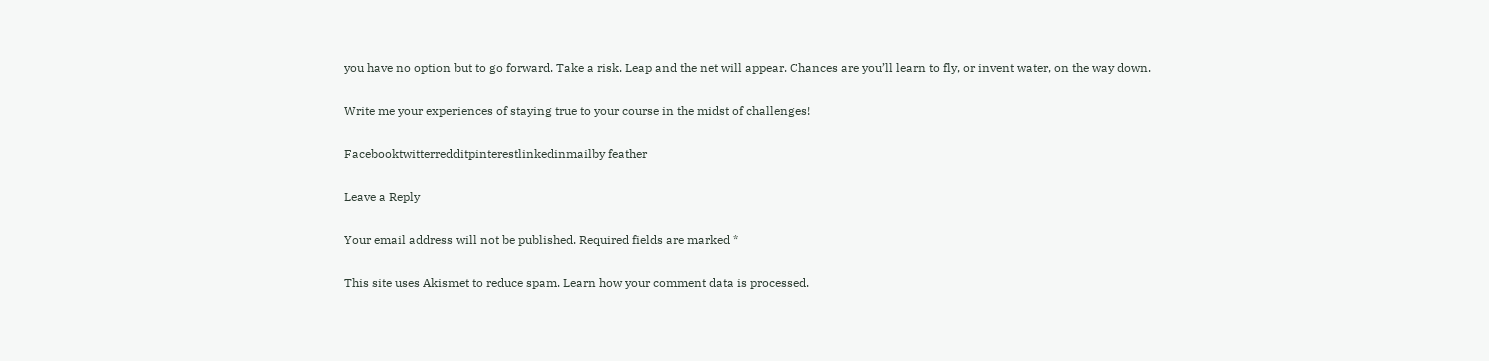you have no option but to go forward. Take a risk. Leap and the net will appear. Chances are you’ll learn to fly, or invent water, on the way down.

Write me your experiences of staying true to your course in the midst of challenges!

Facebooktwitterredditpinterestlinkedinmailby feather

Leave a Reply

Your email address will not be published. Required fields are marked *

This site uses Akismet to reduce spam. Learn how your comment data is processed.